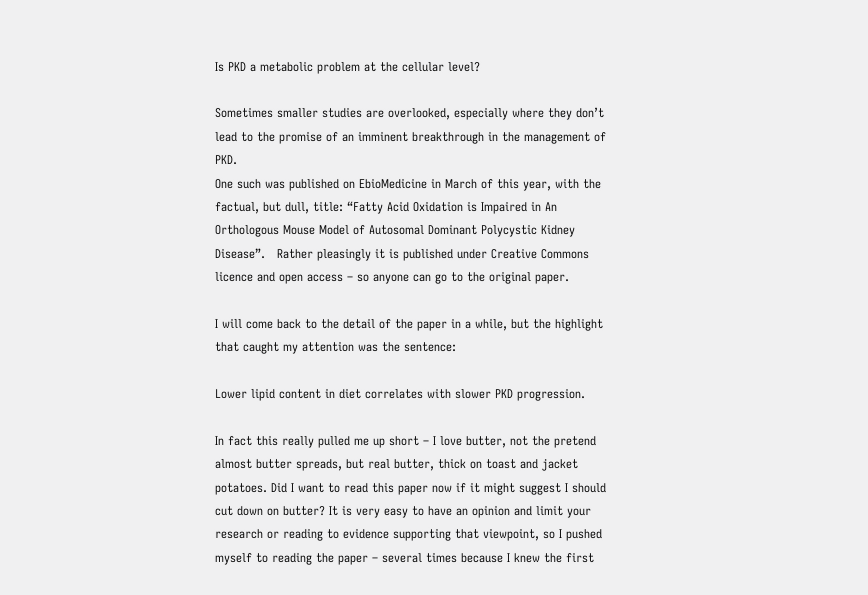Is PKD a metabolic problem at the cellular level?

Sometimes smaller studies are overlooked, especially where they don’t lead to the promise of an imminent breakthrough in the management of PKD.
One such was published on EbioMedicine in March of this year, with the factual, but dull, title: “Fatty Acid Oxidation is Impaired in An Orthologous Mouse Model of Autosomal Dominant Polycystic Kidney Disease”.   Rather pleasingly it is published under Creative Commons licence and open access – so anyone can go to the original paper.

I will come back to the detail of the paper in a while, but the highlight that caught my attention was the sentence:

Lower lipid content in diet correlates with slower PKD progression.

In fact this really pulled me up short – I love butter, not the pretend almost butter spreads, but real butter, thick on toast and jacket potatoes. Did I want to read this paper now if it might suggest I should cut down on butter? It is very easy to have an opinion and limit your research or reading to evidence supporting that viewpoint, so I pushed myself to reading the paper – several times because I knew the first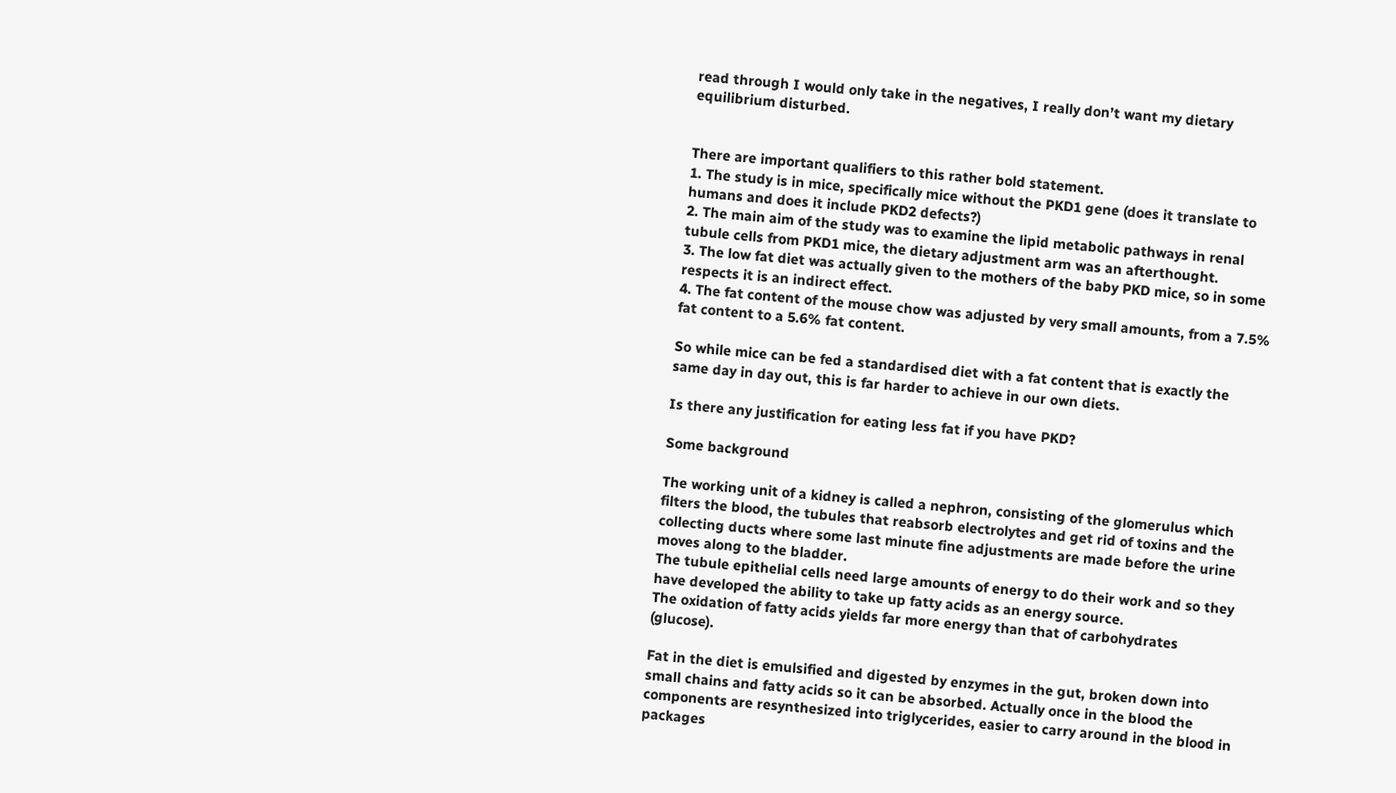read through I would only take in the negatives, I really don’t want my dietary equilibrium disturbed.


There are important qualifiers to this rather bold statement.
1. The study is in mice, specifically mice without the PKD1 gene (does it translate to humans and does it include PKD2 defects?)
2. The main aim of the study was to examine the lipid metabolic pathways in renal tubule cells from PKD1 mice, the dietary adjustment arm was an afterthought.
3. The low fat diet was actually given to the mothers of the baby PKD mice, so in some respects it is an indirect effect.
4. The fat content of the mouse chow was adjusted by very small amounts, from a 7.5% fat content to a 5.6% fat content.

So while mice can be fed a standardised diet with a fat content that is exactly the same day in day out, this is far harder to achieve in our own diets.

Is there any justification for eating less fat if you have PKD?

Some background

The working unit of a kidney is called a nephron, consisting of the glomerulus which filters the blood, the tubules that reabsorb electrolytes and get rid of toxins and the collecting ducts where some last minute fine adjustments are made before the urine moves along to the bladder.
The tubule epithelial cells need large amounts of energy to do their work and so they have developed the ability to take up fatty acids as an energy source.
The oxidation of fatty acids yields far more energy than that of carbohydrates (glucose).

Fat in the diet is emulsified and digested by enzymes in the gut, broken down into small chains and fatty acids so it can be absorbed. Actually once in the blood the components are resynthesized into triglycerides, easier to carry around in the blood in packages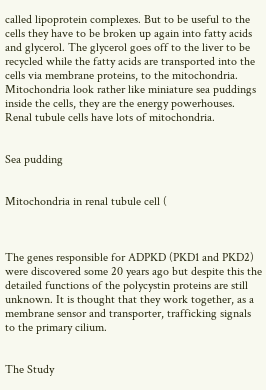called lipoprotein complexes. But to be useful to the cells they have to be broken up again into fatty acids and glycerol. The glycerol goes off to the liver to be recycled while the fatty acids are transported into the cells via membrane proteins, to the mitochondria. Mitochondria look rather like miniature sea puddings inside the cells, they are the energy powerhouses. Renal tubule cells have lots of mitochondria.


Sea pudding


Mitochondria in renal tubule cell (



The genes responsible for ADPKD (PKD1 and PKD2) were discovered some 20 years ago but despite this the detailed functions of the polycystin proteins are still unknown. It is thought that they work together, as a membrane sensor and transporter, trafficking signals to the primary cilium.


The Study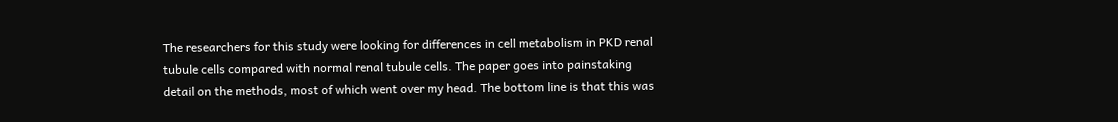The researchers for this study were looking for differences in cell metabolism in PKD renal tubule cells compared with normal renal tubule cells. The paper goes into painstaking detail on the methods, most of which went over my head. The bottom line is that this was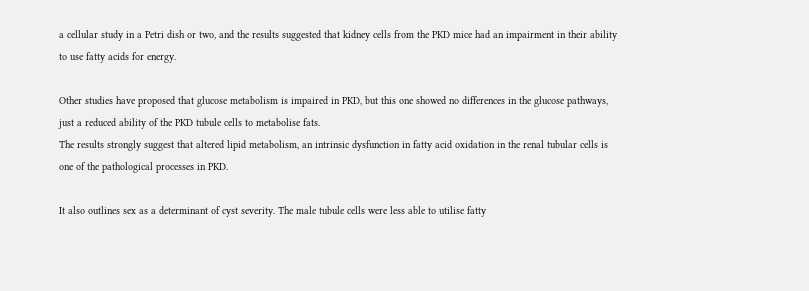a cellular study in a Petri dish or two, and the results suggested that kidney cells from the PKD mice had an impairment in their ability to use fatty acids for energy.

Other studies have proposed that glucose metabolism is impaired in PKD, but this one showed no differences in the glucose pathways, just a reduced ability of the PKD tubule cells to metabolise fats.
The results strongly suggest that altered lipid metabolism, an intrinsic dysfunction in fatty acid oxidation in the renal tubular cells is one of the pathological processes in PKD.

It also outlines sex as a determinant of cyst severity. The male tubule cells were less able to utilise fatty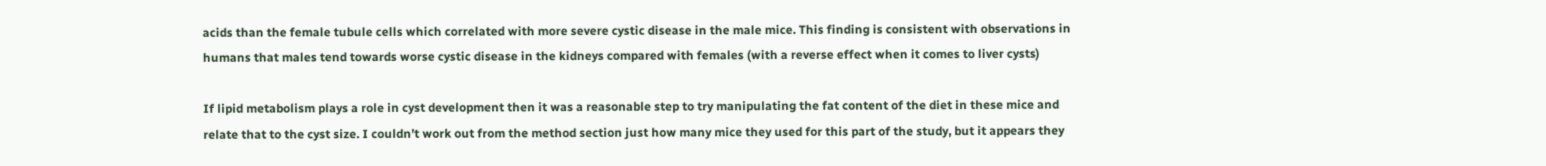acids than the female tubule cells which correlated with more severe cystic disease in the male mice. This finding is consistent with observations in humans that males tend towards worse cystic disease in the kidneys compared with females (with a reverse effect when it comes to liver cysts)

If lipid metabolism plays a role in cyst development then it was a reasonable step to try manipulating the fat content of the diet in these mice and relate that to the cyst size. I couldn’t work out from the method section just how many mice they used for this part of the study, but it appears they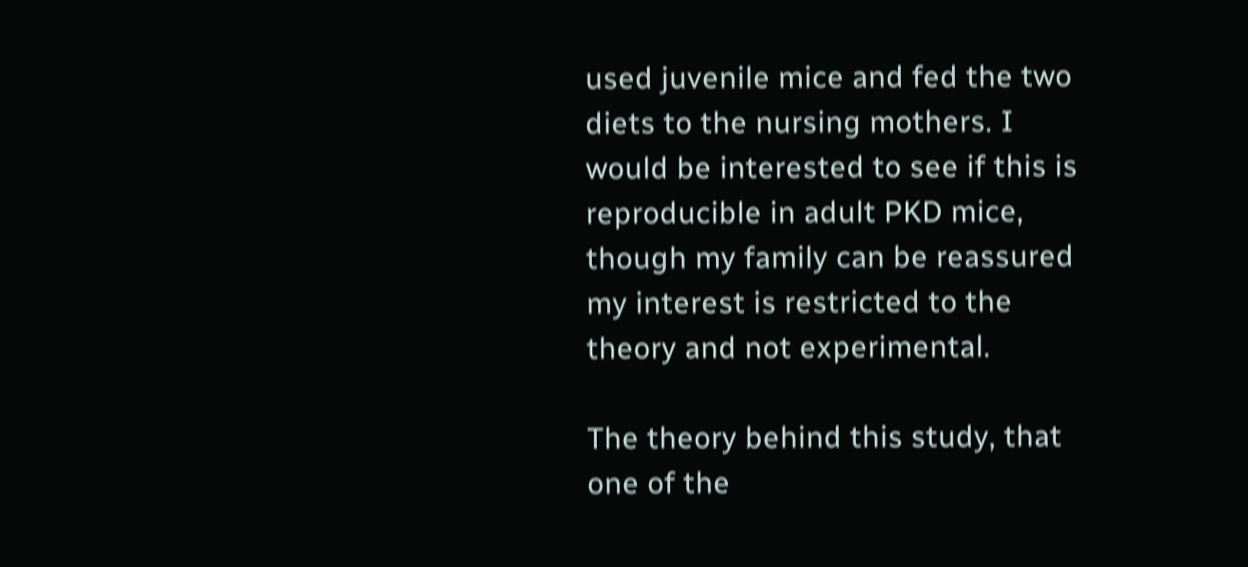used juvenile mice and fed the two diets to the nursing mothers. I would be interested to see if this is reproducible in adult PKD mice, though my family can be reassured my interest is restricted to the theory and not experimental.

The theory behind this study, that one of the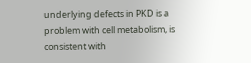underlying defects in PKD is a problem with cell metabolism, is consistent with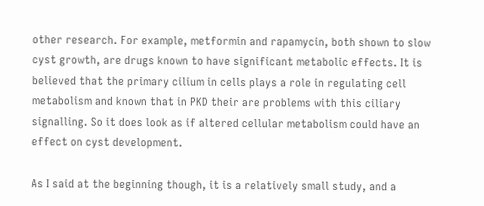other research. For example, metformin and rapamycin, both shown to slow cyst growth, are drugs known to have significant metabolic effects. It is believed that the primary cilium in cells plays a role in regulating cell metabolism and known that in PKD their are problems with this ciliary signalling. So it does look as if altered cellular metabolism could have an effect on cyst development.

As I said at the beginning though, it is a relatively small study, and a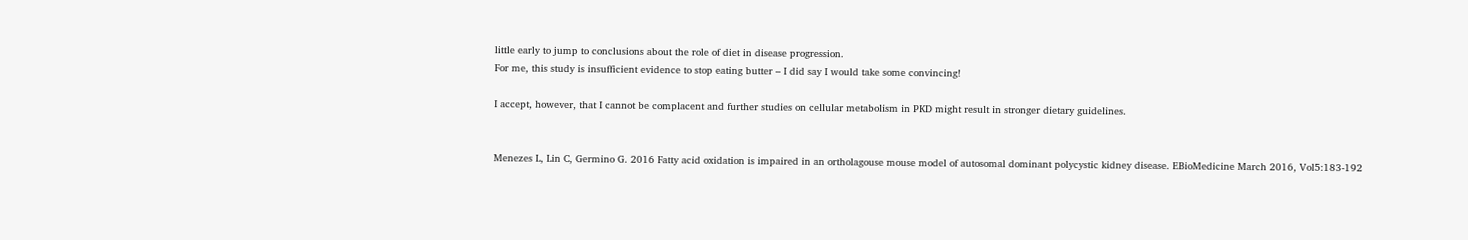little early to jump to conclusions about the role of diet in disease progression.
For me, this study is insufficient evidence to stop eating butter – I did say I would take some convincing!

I accept, however, that I cannot be complacent and further studies on cellular metabolism in PKD might result in stronger dietary guidelines.


Menezes L, Lin C, Germino G. 2016 Fatty acid oxidation is impaired in an ortholagouse mouse model of autosomal dominant polycystic kidney disease. EBioMedicine March 2016, Vol5:183-192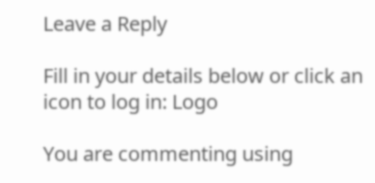Leave a Reply

Fill in your details below or click an icon to log in: Logo

You are commenting using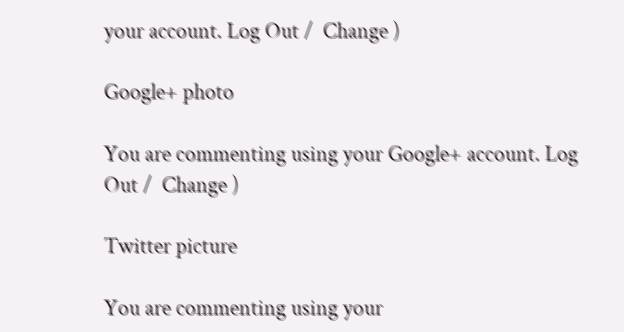your account. Log Out /  Change )

Google+ photo

You are commenting using your Google+ account. Log Out /  Change )

Twitter picture

You are commenting using your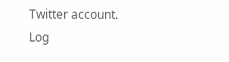Twitter account. Log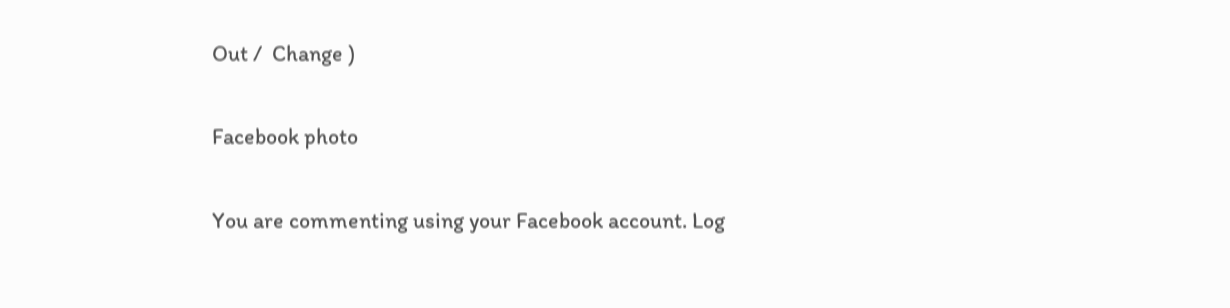Out /  Change )

Facebook photo

You are commenting using your Facebook account. Log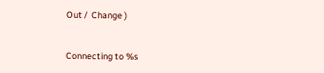Out /  Change )


Connecting to %s